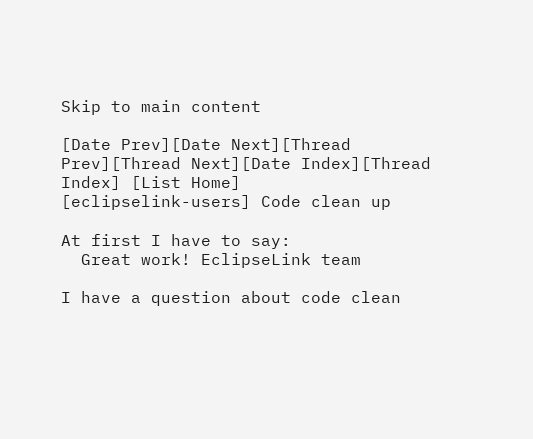Skip to main content

[Date Prev][Date Next][Thread Prev][Thread Next][Date Index][Thread Index] [List Home]
[eclipselink-users] Code clean up

At first I have to say:
  Great work! EclipseLink team

I have a question about code clean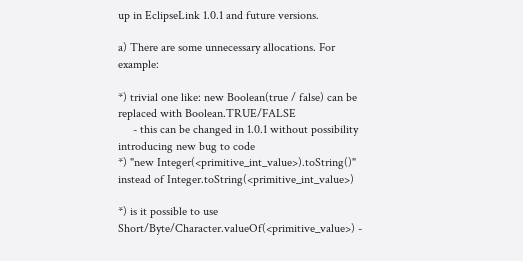up in EclipseLink 1.0.1 and future versions.

a) There are some unnecessary allocations. For example:

*) trivial one like: new Boolean(true / false) can be replaced with Boolean.TRUE/FALSE
     - this can be changed in 1.0.1 without possibility introducing new bug to code
*) "new Integer(<primitive_int_value>).toString()" instead of Integer.toString(<primitive_int_value>)

*) is it possible to use Short/Byte/Character.valueOf(<primitive_value>) -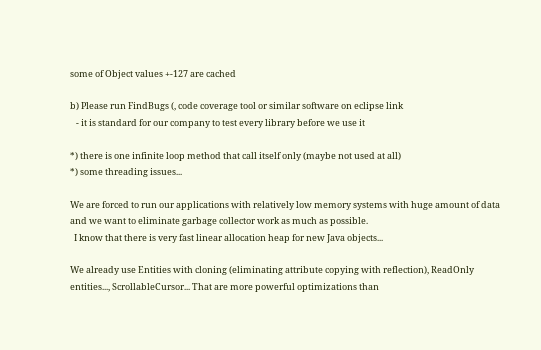some of Object values +-127 are cached

b) Please run FindBugs (, code coverage tool or similar software on eclipse link
   - it is standard for our company to test every library before we use it

*) there is one infinite loop method that call itself only (maybe not used at all)
*) some threading issues...

We are forced to run our applications with relatively low memory systems with huge amount of data and we want to eliminate garbage collector work as much as possible.
  I know that there is very fast linear allocation heap for new Java objects...

We already use Entities with cloning (eliminating attribute copying with reflection), ReadOnly entities..., ScrollableCursor... That are more powerful optimizations than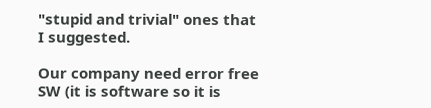"stupid and trivial" ones that I suggested.

Our company need error free SW (it is software so it is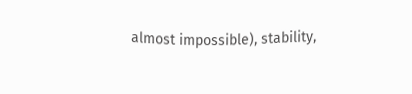almost impossible), stability,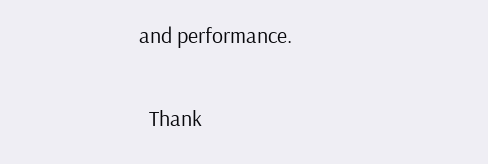and performance.

  Thank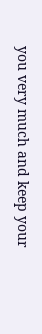you very much and keep your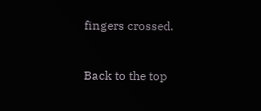fingers crossed.


Back to the top